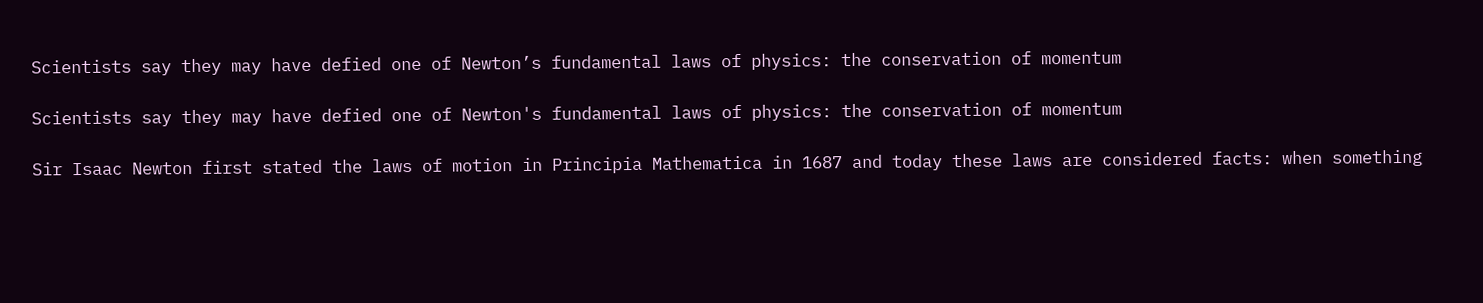Scientists say they may have defied one of Newton’s fundamental laws of physics: the conservation of momentum

Scientists say they may have defied one of Newton's fundamental laws of physics: the conservation of momentum

Sir Isaac Newton first stated the laws of motion in Principia Mathematica in 1687 and today these laws are considered facts: when something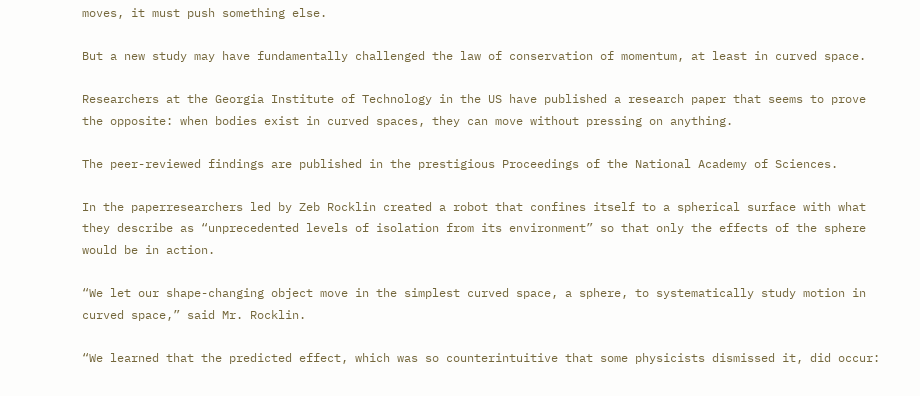moves, it must push something else.

But a new study may have fundamentally challenged the law of conservation of momentum, at least in curved space.

Researchers at the Georgia Institute of Technology in the US have published a research paper that seems to prove the opposite: when bodies exist in curved spaces, they can move without pressing on anything.

The peer-reviewed findings are published in the prestigious Proceedings of the National Academy of Sciences.

In the paperresearchers led by Zeb Rocklin created a robot that confines itself to a spherical surface with what they describe as “unprecedented levels of isolation from its environment” so that only the effects of the sphere would be in action.

“We let our shape-changing object move in the simplest curved space, a sphere, to systematically study motion in curved space,” said Mr. Rocklin.

“We learned that the predicted effect, which was so counterintuitive that some physicists dismissed it, did occur: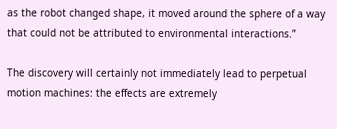as the robot changed shape, it moved around the sphere of a way that could not be attributed to environmental interactions.”

The discovery will certainly not immediately lead to perpetual motion machines: the effects are extremely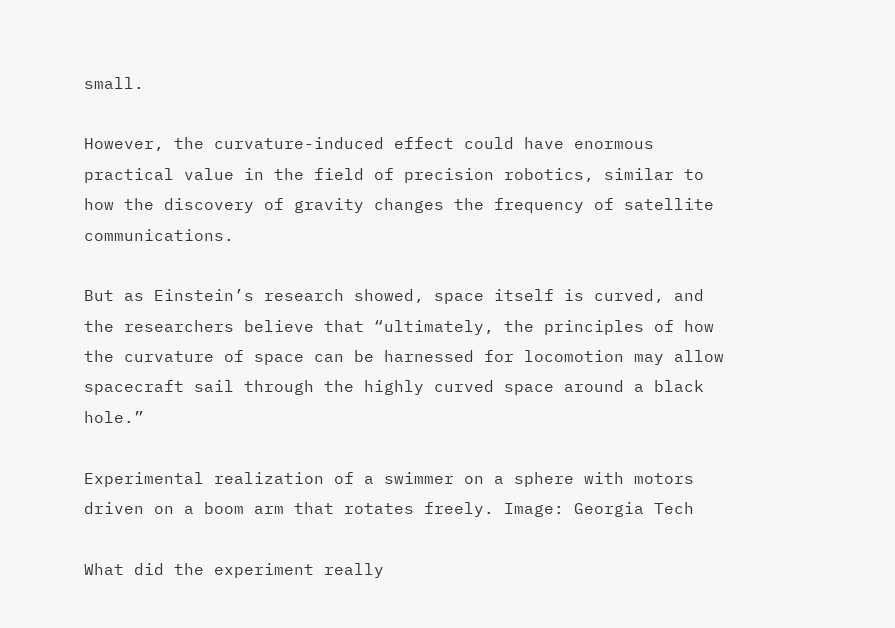small.

However, the curvature-induced effect could have enormous practical value in the field of precision robotics, similar to how the discovery of gravity changes the frequency of satellite communications.

But as Einstein’s research showed, space itself is curved, and the researchers believe that “ultimately, the principles of how the curvature of space can be harnessed for locomotion may allow spacecraft sail through the highly curved space around a black hole.”

Experimental realization of a swimmer on a sphere with motors driven on a boom arm that rotates freely. Image: Georgia Tech

What did the experiment really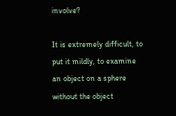involve?

It is extremely difficult, to put it mildly, to examine an object on a sphere without the object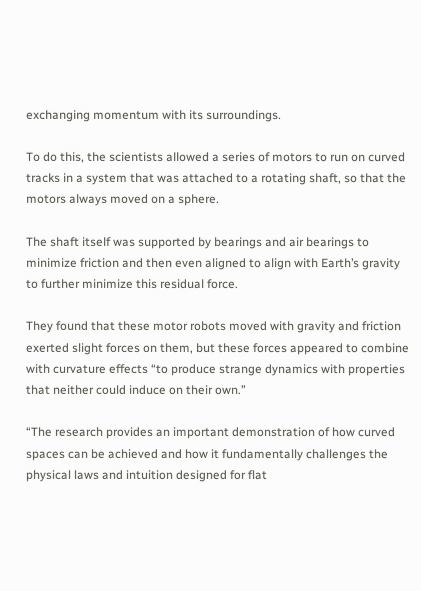exchanging momentum with its surroundings.

To do this, the scientists allowed a series of motors to run on curved tracks in a system that was attached to a rotating shaft, so that the motors always moved on a sphere.

The shaft itself was supported by bearings and air bearings to minimize friction and then even aligned to align with Earth’s gravity to further minimize this residual force.

They found that these motor robots moved with gravity and friction exerted slight forces on them, but these forces appeared to combine with curvature effects “to produce strange dynamics with properties that neither could induce on their own.”

“The research provides an important demonstration of how curved spaces can be achieved and how it fundamentally challenges the physical laws and intuition designed for flat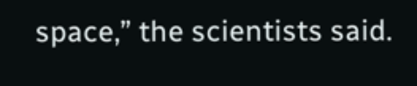space,” the scientists said.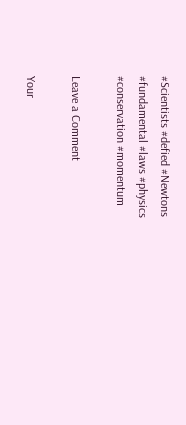#Scientists #defied #Newtons #fundamental #laws #physics #conservation #momentum

Leave a Comment

Your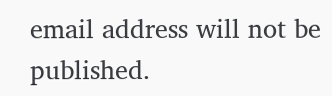email address will not be published.